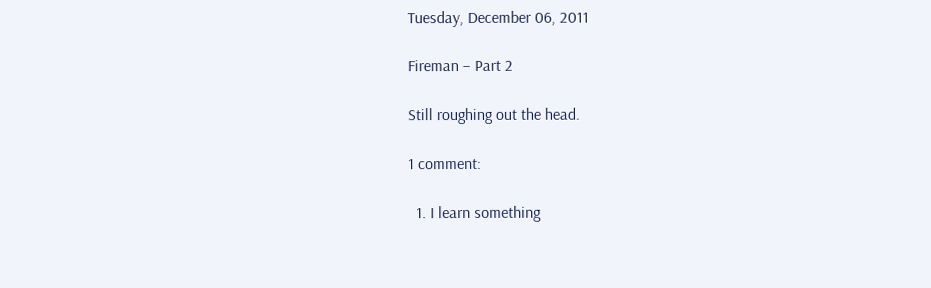Tuesday, December 06, 2011

Fireman – Part 2

Still roughing out the head.

1 comment:

  1. I learn something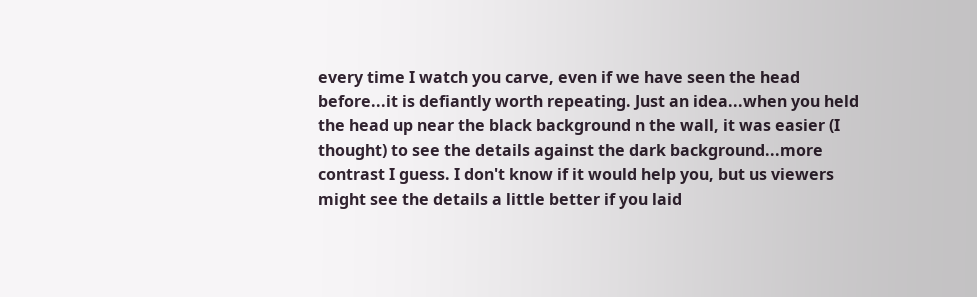every time I watch you carve, even if we have seen the head before...it is defiantly worth repeating. Just an idea...when you held the head up near the black background n the wall, it was easier (I thought) to see the details against the dark background...more contrast I guess. I don't know if it would help you, but us viewers might see the details a little better if you laid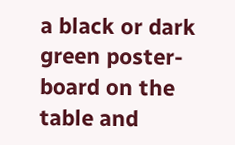a black or dark green poster-board on the table and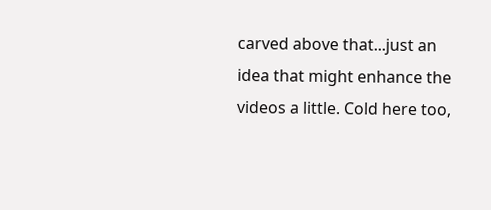carved above that...just an idea that might enhance the videos a little. Cold here too,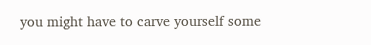you might have to carve yourself some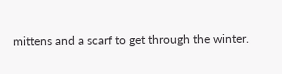mittens and a scarf to get through the winter.